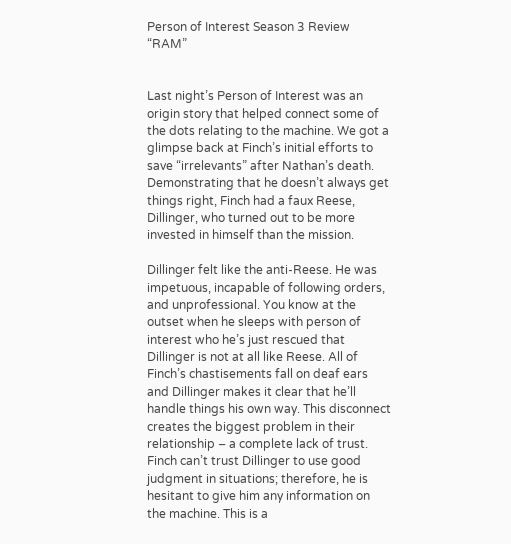Person of Interest Season 3 Review “RAM”


Last night’s Person of Interest was an origin story that helped connect some of the dots relating to the machine. We got a glimpse back at Finch’s initial efforts to save “irrelevants” after Nathan’s death. Demonstrating that he doesn’t always get things right, Finch had a faux Reese, Dillinger, who turned out to be more invested in himself than the mission.

Dillinger felt like the anti-Reese. He was impetuous, incapable of following orders, and unprofessional. You know at the outset when he sleeps with person of interest who he’s just rescued that Dillinger is not at all like Reese. All of Finch’s chastisements fall on deaf ears and Dillinger makes it clear that he’ll handle things his own way. This disconnect creates the biggest problem in their relationship – a complete lack of trust. Finch can’t trust Dillinger to use good judgment in situations; therefore, he is hesitant to give him any information on the machine. This is a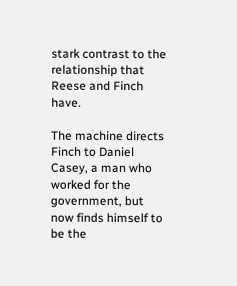stark contrast to the relationship that Reese and Finch have.

The machine directs Finch to Daniel Casey, a man who worked for the government, but now finds himself to be the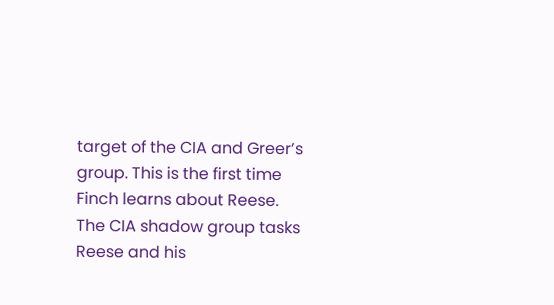target of the CIA and Greer’s group. This is the first time Finch learns about Reese. The CIA shadow group tasks Reese and his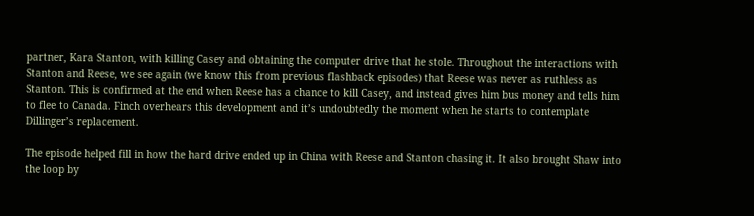partner, Kara Stanton, with killing Casey and obtaining the computer drive that he stole. Throughout the interactions with Stanton and Reese, we see again (we know this from previous flashback episodes) that Reese was never as ruthless as Stanton. This is confirmed at the end when Reese has a chance to kill Casey, and instead gives him bus money and tells him to flee to Canada. Finch overhears this development and it’s undoubtedly the moment when he starts to contemplate Dillinger’s replacement.

The episode helped fill in how the hard drive ended up in China with Reese and Stanton chasing it. It also brought Shaw into the loop by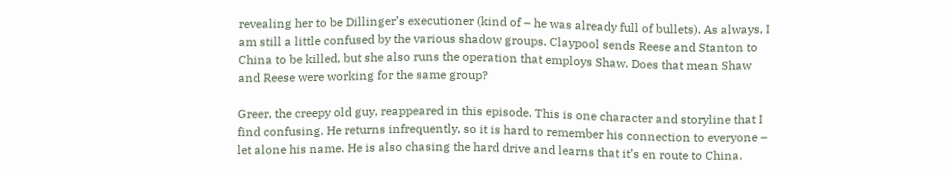revealing her to be Dillinger’s executioner (kind of – he was already full of bullets). As always, I am still a little confused by the various shadow groups. Claypool sends Reese and Stanton to China to be killed, but she also runs the operation that employs Shaw. Does that mean Shaw and Reese were working for the same group?

Greer, the creepy old guy, reappeared in this episode. This is one character and storyline that I find confusing. He returns infrequently, so it is hard to remember his connection to everyone – let alone his name. He is also chasing the hard drive and learns that it’s en route to China.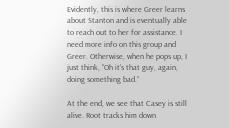Evidently, this is where Greer learns about Stanton and is eventually able to reach out to her for assistance. I need more info on this group and Greer. Otherwise, when he pops up, I just think, “Oh it’s that guy, again, doing something bad.”

At the end, we see that Casey is still alive. Root tracks him down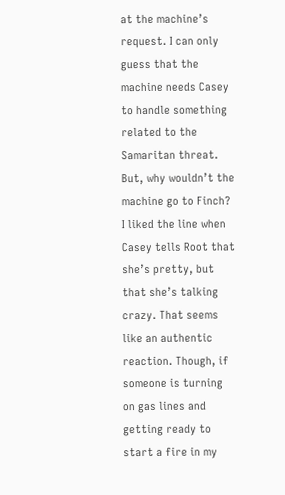at the machine’s request. I can only guess that the machine needs Casey to handle something related to the Samaritan threat. But, why wouldn’t the machine go to Finch? I liked the line when Casey tells Root that she’s pretty, but that she’s talking crazy. That seems like an authentic reaction. Though, if someone is turning on gas lines and getting ready to start a fire in my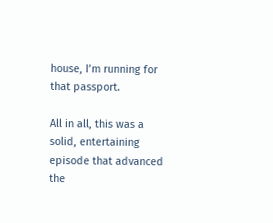house, I’m running for that passport.

All in all, this was a solid, entertaining episode that advanced the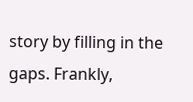story by filling in the gaps. Frankly,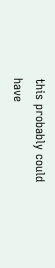this probably could have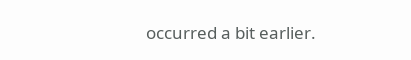occurred a bit earlier.